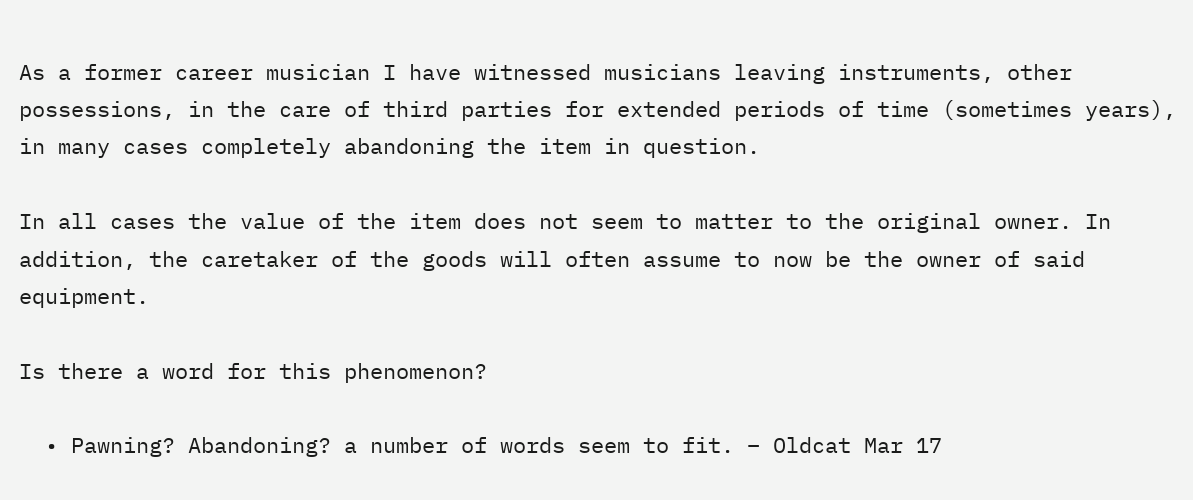As a former career musician I have witnessed musicians leaving instruments, other possessions, in the care of third parties for extended periods of time (sometimes years), in many cases completely abandoning the item in question.

In all cases the value of the item does not seem to matter to the original owner. In addition, the caretaker of the goods will often assume to now be the owner of said equipment.

Is there a word for this phenomenon?

  • Pawning? Abandoning? a number of words seem to fit. – Oldcat Mar 17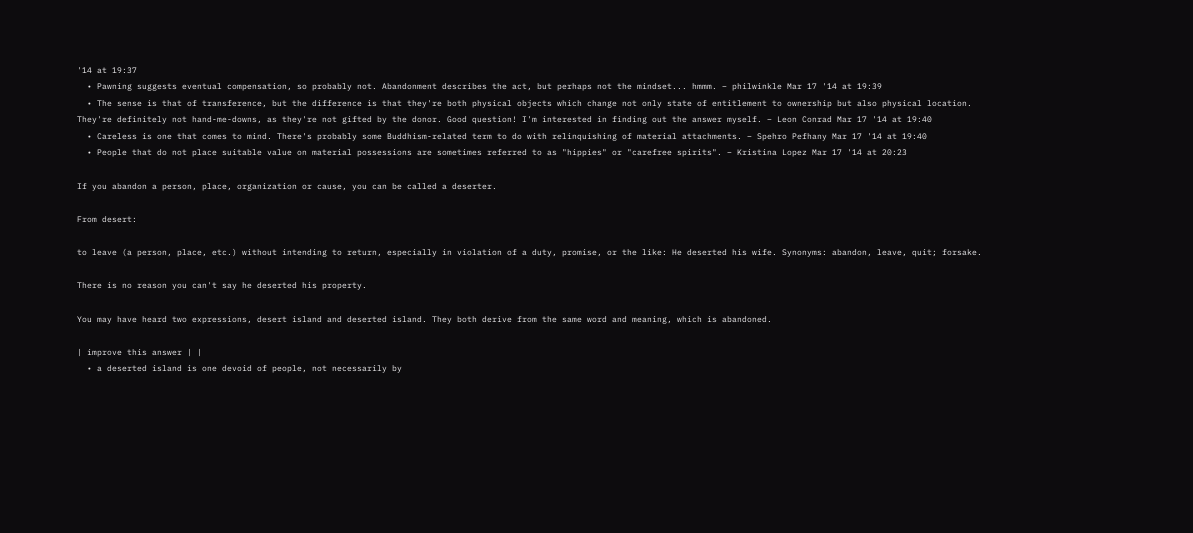'14 at 19:37
  • Pawning suggests eventual compensation, so probably not. Abandonment describes the act, but perhaps not the mindset... hmmm. – philwinkle Mar 17 '14 at 19:39
  • The sense is that of transference, but the difference is that they're both physical objects which change not only state of entitlement to ownership but also physical location. They're definitely not hand-me-downs, as they're not gifted by the donor. Good question! I'm interested in finding out the answer myself. – Leon Conrad Mar 17 '14 at 19:40
  • Careless is one that comes to mind. There's probably some Buddhism-related term to do with relinquishing of material attachments. – Spehro Pefhany Mar 17 '14 at 19:40
  • People that do not place suitable value on material possessions are sometimes referred to as "hippies" or "carefree spirits". – Kristina Lopez Mar 17 '14 at 20:23

If you abandon a person, place, organization or cause, you can be called a deserter.

From desert:

to leave (a person, place, etc.) without intending to return, especially in violation of a duty, promise, or the like: He deserted his wife. Synonyms: abandon, leave, quit; forsake.

There is no reason you can't say he deserted his property.

You may have heard two expressions, desert island and deserted island. They both derive from the same word and meaning, which is abandoned.

| improve this answer | |
  • a deserted island is one devoid of people, not necessarily by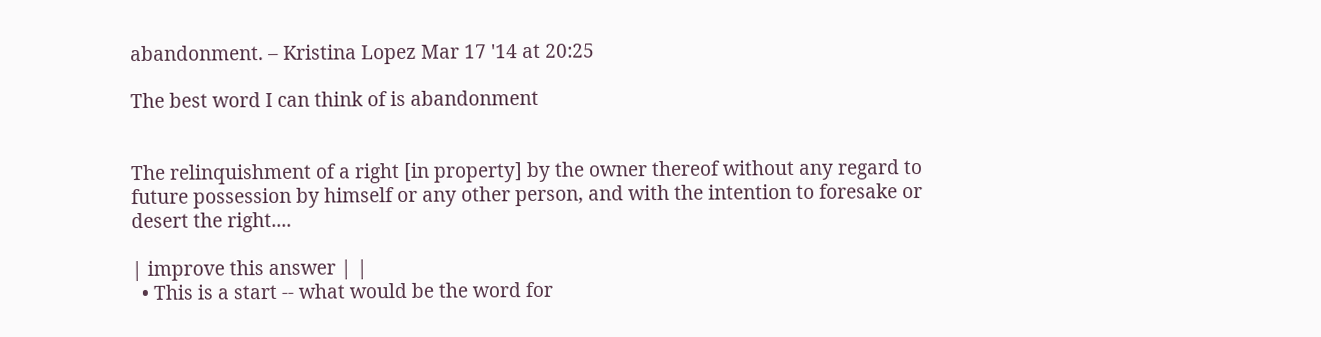abandonment. – Kristina Lopez Mar 17 '14 at 20:25

The best word I can think of is abandonment


The relinquishment of a right [in property] by the owner thereof without any regard to future possession by himself or any other person, and with the intention to foresake or desert the right....

| improve this answer | |
  • This is a start -- what would be the word for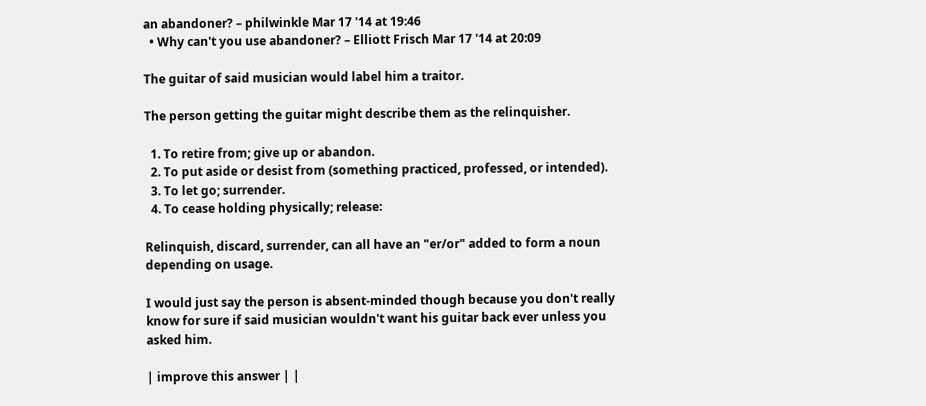an abandoner? – philwinkle Mar 17 '14 at 19:46
  • Why can't you use abandoner? – Elliott Frisch Mar 17 '14 at 20:09

The guitar of said musician would label him a traitor.

The person getting the guitar might describe them as the relinquisher.

  1. To retire from; give up or abandon.
  2. To put aside or desist from (something practiced, professed, or intended).
  3. To let go; surrender.
  4. To cease holding physically; release:

Relinquish, discard, surrender, can all have an "er/or" added to form a noun depending on usage.

I would just say the person is absent-minded though because you don't really know for sure if said musician wouldn't want his guitar back ever unless you asked him.

| improve this answer | |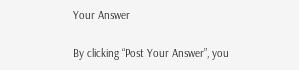Your Answer

By clicking “Post Your Answer”, you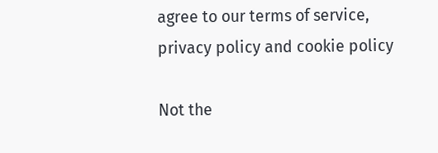agree to our terms of service, privacy policy and cookie policy

Not the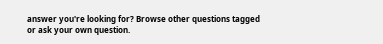answer you're looking for? Browse other questions tagged or ask your own question.